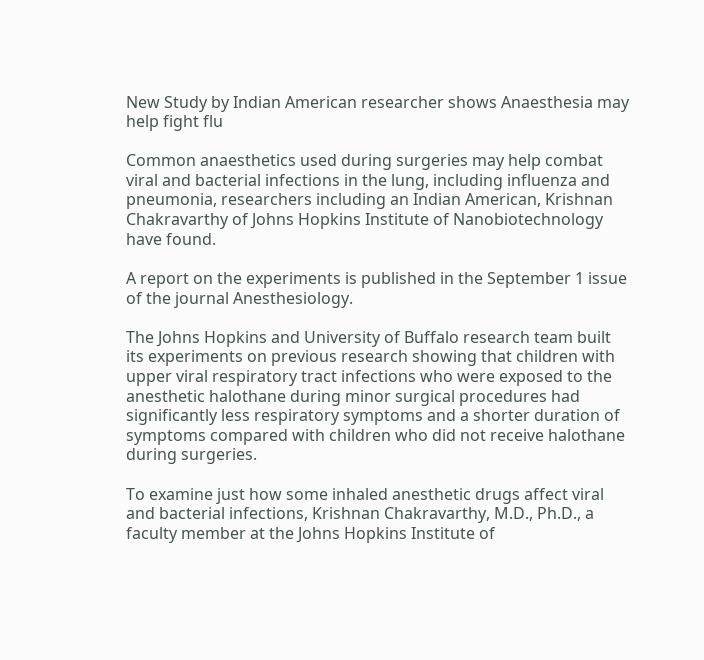New Study by Indian American researcher shows Anaesthesia may help fight flu

Common anaesthetics used during surgeries may help combat viral and bacterial infections in the lung, including influenza and pneumonia, researchers including an Indian American, Krishnan Chakravarthy of Johns Hopkins Institute of Nanobiotechnology have found.

A report on the experiments is published in the September 1 issue of the journal Anesthesiology.

The Johns Hopkins and University of Buffalo research team built its experiments on previous research showing that children with upper viral respiratory tract infections who were exposed to the anesthetic halothane during minor surgical procedures had significantly less respiratory symptoms and a shorter duration of symptoms compared with children who did not receive halothane during surgeries.

To examine just how some inhaled anesthetic drugs affect viral and bacterial infections, Krishnan Chakravarthy, M.D., Ph.D., a faculty member at the Johns Hopkins Institute of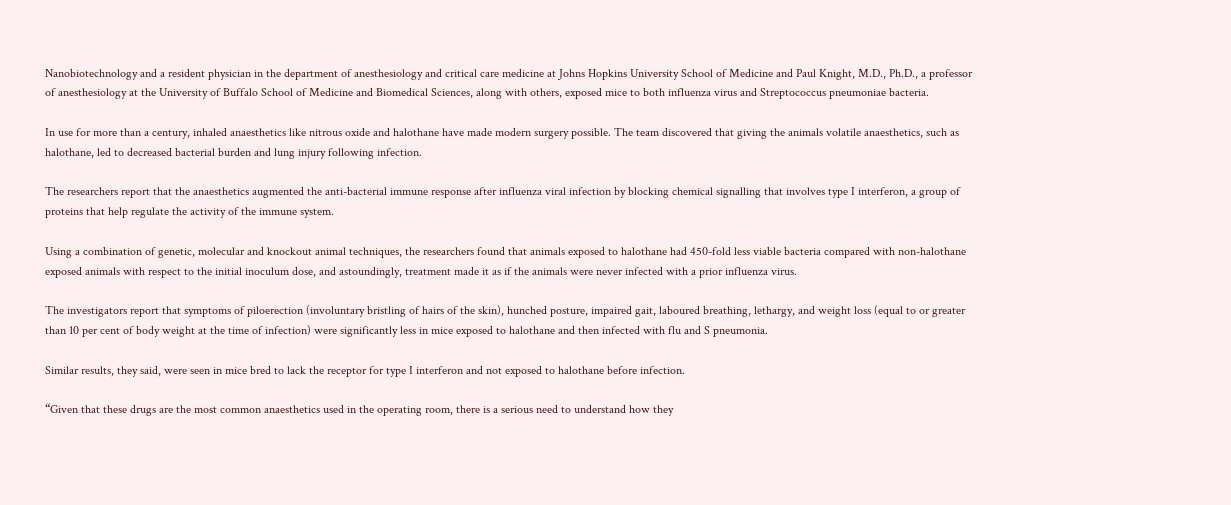Nanobiotechnology and a resident physician in the department of anesthesiology and critical care medicine at Johns Hopkins University School of Medicine and Paul Knight, M.D., Ph.D., a professor of anesthesiology at the University of Buffalo School of Medicine and Biomedical Sciences, along with others, exposed mice to both influenza virus and Streptococcus pneumoniae bacteria.

In use for more than a century, inhaled anaesthetics like nitrous oxide and halothane have made modern surgery possible. The team discovered that giving the animals volatile anaesthetics, such as halothane, led to decreased bacterial burden and lung injury following infection.

The researchers report that the anaesthetics augmented the anti-bacterial immune response after influenza viral infection by blocking chemical signalling that involves type I interferon, a group of proteins that help regulate the activity of the immune system.

Using a combination of genetic, molecular and knockout animal techniques, the researchers found that animals exposed to halothane had 450-fold less viable bacteria compared with non-halothane exposed animals with respect to the initial inoculum dose, and astoundingly, treatment made it as if the animals were never infected with a prior influenza virus.

The investigators report that symptoms of piloerection (involuntary bristling of hairs of the skin), hunched posture, impaired gait, laboured breathing, lethargy, and weight loss (equal to or greater than 10 per cent of body weight at the time of infection) were significantly less in mice exposed to halothane and then infected with flu and S pneumonia.

Similar results, they said, were seen in mice bred to lack the receptor for type I interferon and not exposed to halothane before infection.

“Given that these drugs are the most common anaesthetics used in the operating room, there is a serious need to understand how they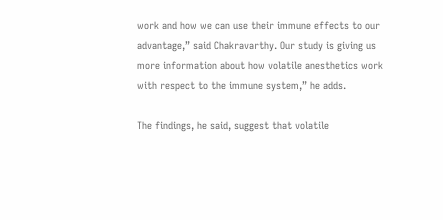work and how we can use their immune effects to our advantage,” said Chakravarthy. Our study is giving us more information about how volatile anesthetics work with respect to the immune system,” he adds.

The findings, he said, suggest that volatile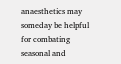anaesthetics may someday be helpful for combating seasonal and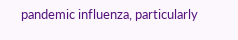pandemic influenza, particularly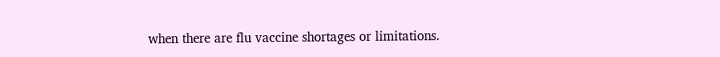when there are flu vaccine shortages or limitations.